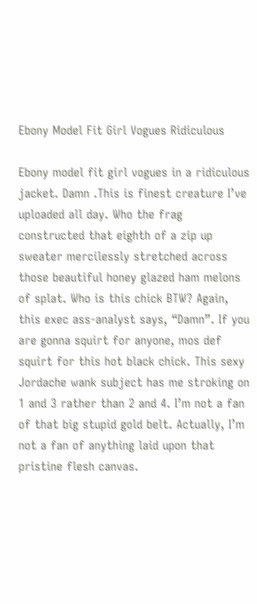Ebony Model Fit Girl Vogues Ridiculous

Ebony model fit girl vogues in a ridiculous jacket. Damn .This is finest creature I’ve uploaded all day. Who the frag constructed that eighth of a zip up sweater mercilessly stretched across those beautiful honey glazed ham melons of splat. Who is this chick BTW? Again, this exec ass-analyst says, “Damn”. If you are gonna squirt for anyone, mos def squirt for this hot black chick. This sexy Jordache wank subject has me stroking on 1 and 3 rather than 2 and 4. I’m not a fan of that big stupid gold belt. Actually, I’m not a fan of anything laid upon that pristine flesh canvas.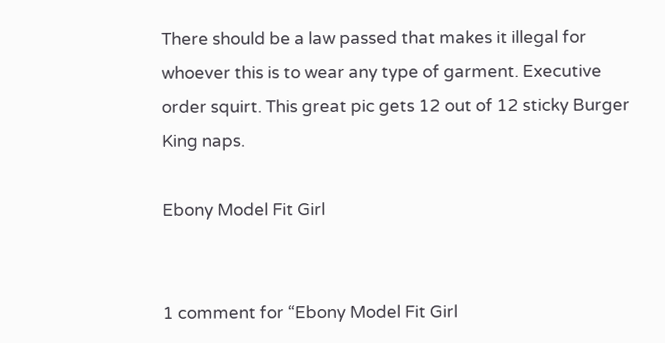There should be a law passed that makes it illegal for whoever this is to wear any type of garment. Executive order squirt. This great pic gets 12 out of 12 sticky Burger King naps.

Ebony Model Fit Girl


1 comment for “Ebony Model Fit Girl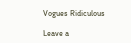Vogues Ridiculous

Leave a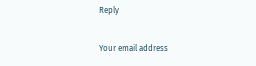Reply

Your email address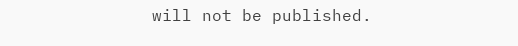will not be published.